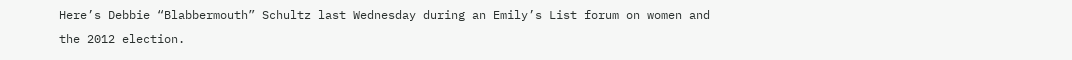Here’s Debbie “Blabbermouth” Schultz last Wednesday during an Emily’s List forum on women and the 2012 election.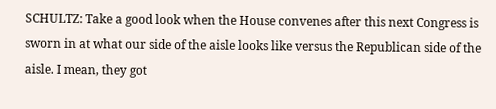SCHULTZ: Take a good look when the House convenes after this next Congress is sworn in at what our side of the aisle looks like versus the Republican side of the aisle. I mean, they got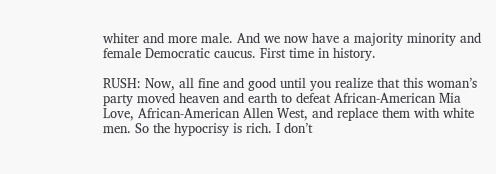whiter and more male. And we now have a majority minority and female Democratic caucus. First time in history.

RUSH: Now, all fine and good until you realize that this woman’s party moved heaven and earth to defeat African-American Mia Love, African-American Allen West, and replace them with white men. So the hypocrisy is rich. I don’t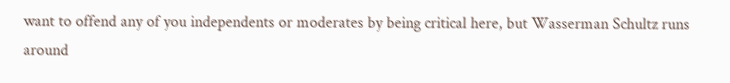want to offend any of you independents or moderates by being critical here, but Wasserman Schultz runs around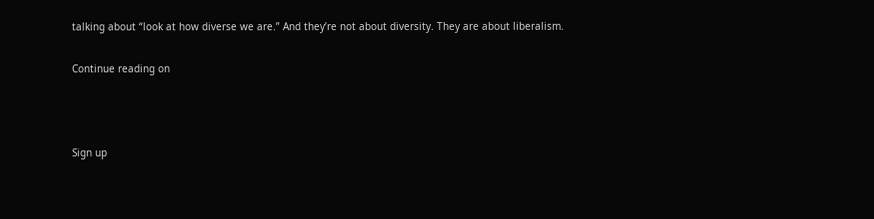talking about “look at how diverse we are.” And they’re not about diversity. They are about liberalism.

Continue reading on



Sign up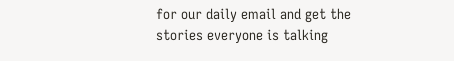for our daily email and get the stories everyone is talking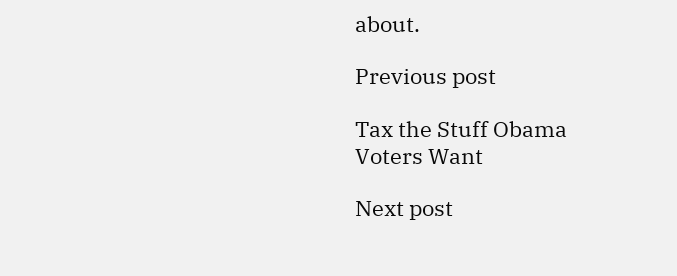about.

Previous post

Tax the Stuff Obama Voters Want

Next post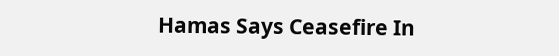Hamas Says Ceasefire In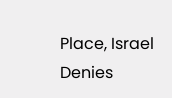Place, Israel Denies